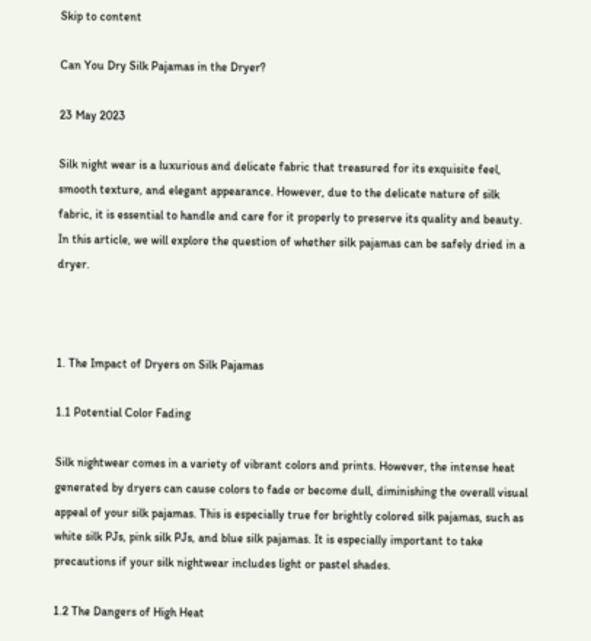Skip to content

Can You Dry Silk Pajamas in the Dryer?

23 May 2023

Silk night wear is a luxurious and delicate fabric that treasured for its exquisite feel, smooth texture, and elegant appearance. However, due to the delicate nature of silk fabric, it is essential to handle and care for it properly to preserve its quality and beauty. In this article, we will explore the question of whether silk pajamas can be safely dried in a dryer.



1. The Impact of Dryers on Silk Pajamas

1.1 Potential Color Fading

Silk nightwear comes in a variety of vibrant colors and prints. However, the intense heat generated by dryers can cause colors to fade or become dull, diminishing the overall visual appeal of your silk pajamas. This is especially true for brightly colored silk pajamas, such as white silk PJs, pink silk PJs, and blue silk pajamas. It is especially important to take precautions if your silk nightwear includes light or pastel shades.

1.2 The Dangers of High Heat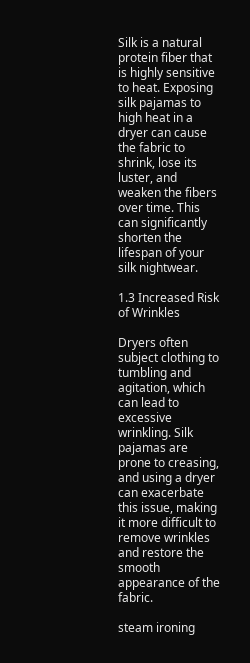Silk is a natural protein fiber that is highly sensitive to heat. Exposing silk pajamas to high heat in a dryer can cause the fabric to shrink, lose its luster, and weaken the fibers over time. This can significantly shorten the lifespan of your silk nightwear.

1.3 Increased Risk of Wrinkles

Dryers often subject clothing to tumbling and agitation, which can lead to excessive wrinkling. Silk pajamas are prone to creasing, and using a dryer can exacerbate this issue, making it more difficult to remove wrinkles and restore the smooth appearance of the fabric.

steam ironing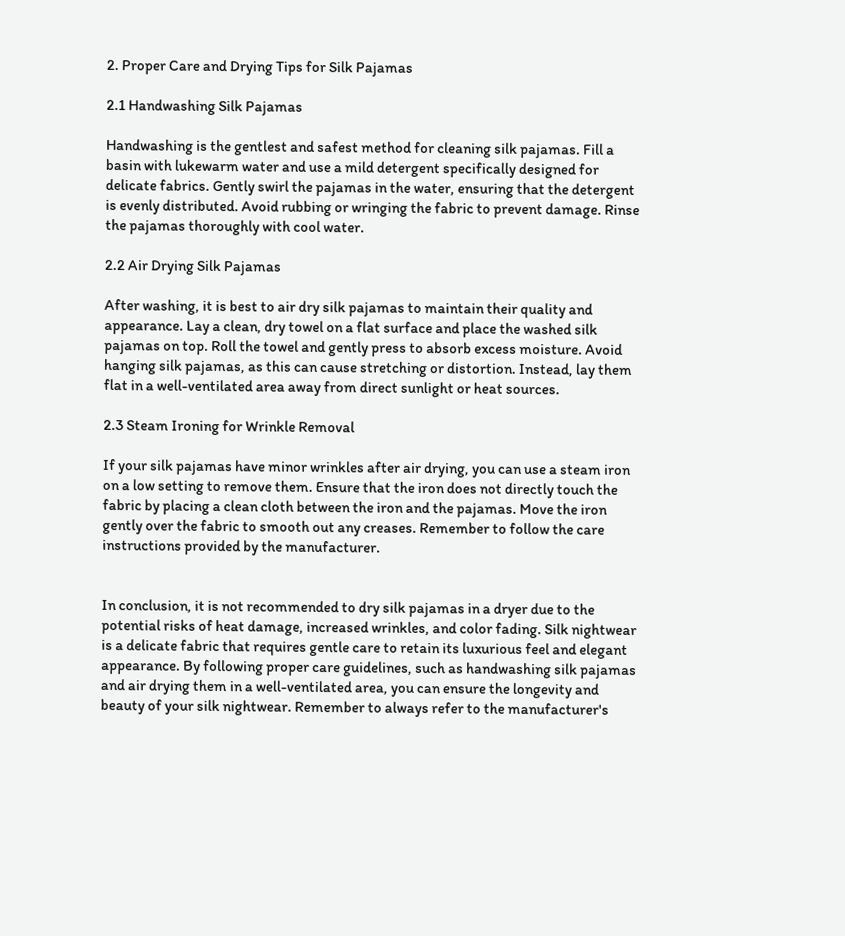2. Proper Care and Drying Tips for Silk Pajamas

2.1 Handwashing Silk Pajamas

Handwashing is the gentlest and safest method for cleaning silk pajamas. Fill a basin with lukewarm water and use a mild detergent specifically designed for delicate fabrics. Gently swirl the pajamas in the water, ensuring that the detergent is evenly distributed. Avoid rubbing or wringing the fabric to prevent damage. Rinse the pajamas thoroughly with cool water.

2.2 Air Drying Silk Pajamas

After washing, it is best to air dry silk pajamas to maintain their quality and appearance. Lay a clean, dry towel on a flat surface and place the washed silk pajamas on top. Roll the towel and gently press to absorb excess moisture. Avoid hanging silk pajamas, as this can cause stretching or distortion. Instead, lay them flat in a well-ventilated area away from direct sunlight or heat sources.

2.3 Steam Ironing for Wrinkle Removal

If your silk pajamas have minor wrinkles after air drying, you can use a steam iron on a low setting to remove them. Ensure that the iron does not directly touch the fabric by placing a clean cloth between the iron and the pajamas. Move the iron gently over the fabric to smooth out any creases. Remember to follow the care instructions provided by the manufacturer.


In conclusion, it is not recommended to dry silk pajamas in a dryer due to the potential risks of heat damage, increased wrinkles, and color fading. Silk nightwear is a delicate fabric that requires gentle care to retain its luxurious feel and elegant appearance. By following proper care guidelines, such as handwashing silk pajamas and air drying them in a well-ventilated area, you can ensure the longevity and beauty of your silk nightwear. Remember to always refer to the manufacturer's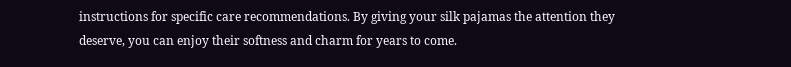instructions for specific care recommendations. By giving your silk pajamas the attention they deserve, you can enjoy their softness and charm for years to come.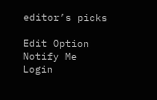editor’s picks

Edit Option
Notify Me
Login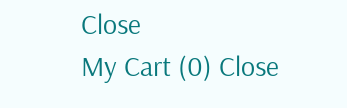Close
My Cart (0) Close